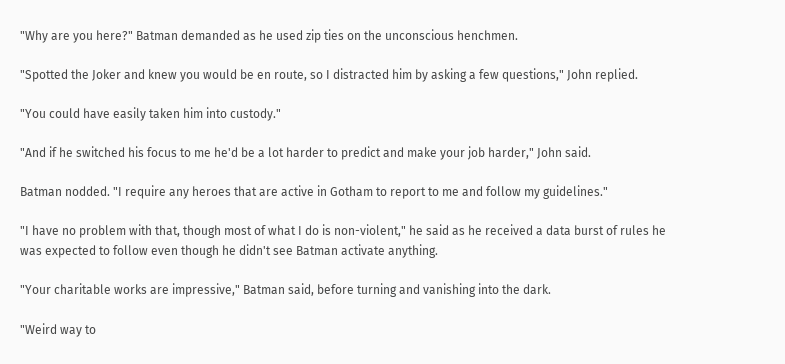"Why are you here?" Batman demanded as he used zip ties on the unconscious henchmen.

"Spotted the Joker and knew you would be en route, so I distracted him by asking a few questions," John replied.

"You could have easily taken him into custody."

"And if he switched his focus to me he'd be a lot harder to predict and make your job harder," John said.

Batman nodded. "I require any heroes that are active in Gotham to report to me and follow my guidelines."

"I have no problem with that, though most of what I do is non-violent," he said as he received a data burst of rules he was expected to follow even though he didn't see Batman activate anything.

"Your charitable works are impressive," Batman said, before turning and vanishing into the dark.

"Weird way to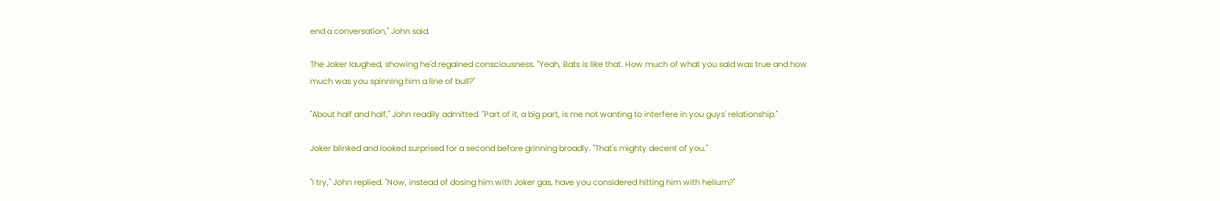end a conversation," John said.

The Joker laughed, showing he'd regained consciousness. "Yeah, Bats is like that. How much of what you said was true and how much was you spinning him a line of bull?"

"About half and half," John readily admitted. "Part of it, a big part, is me not wanting to interfere in you guys' relationship."

Joker blinked and looked surprised for a second before grinning broadly. "That's mighty decent of you."

"I try," John replied. "Now, instead of dosing him with Joker gas, have you considered hitting him with helium?"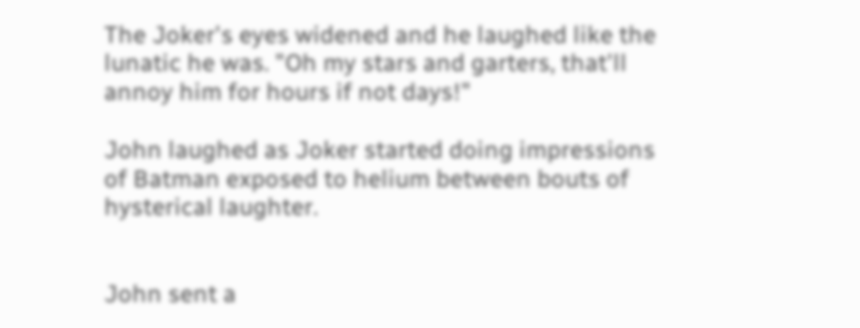The Joker's eyes widened and he laughed like the lunatic he was. "Oh my stars and garters, that'll annoy him for hours if not days!"

John laughed as Joker started doing impressions of Batman exposed to helium between bouts of hysterical laughter.


John sent a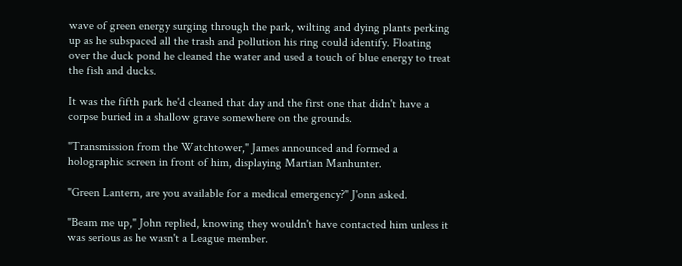wave of green energy surging through the park, wilting and dying plants perking up as he subspaced all the trash and pollution his ring could identify. Floating over the duck pond he cleaned the water and used a touch of blue energy to treat the fish and ducks.

It was the fifth park he'd cleaned that day and the first one that didn't have a corpse buried in a shallow grave somewhere on the grounds.

"Transmission from the Watchtower," James announced and formed a holographic screen in front of him, displaying Martian Manhunter.

"Green Lantern, are you available for a medical emergency?" J'onn asked.

"Beam me up," John replied, knowing they wouldn't have contacted him unless it was serious as he wasn't a League member.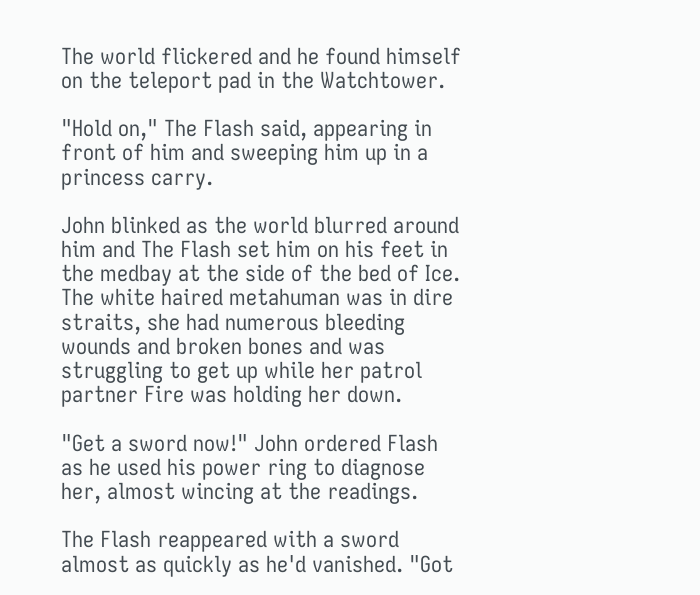The world flickered and he found himself on the teleport pad in the Watchtower.

"Hold on," The Flash said, appearing in front of him and sweeping him up in a princess carry.

John blinked as the world blurred around him and The Flash set him on his feet in the medbay at the side of the bed of Ice. The white haired metahuman was in dire straits, she had numerous bleeding wounds and broken bones and was struggling to get up while her patrol partner Fire was holding her down.

"Get a sword now!" John ordered Flash as he used his power ring to diagnose her, almost wincing at the readings.

The Flash reappeared with a sword almost as quickly as he'd vanished. "Got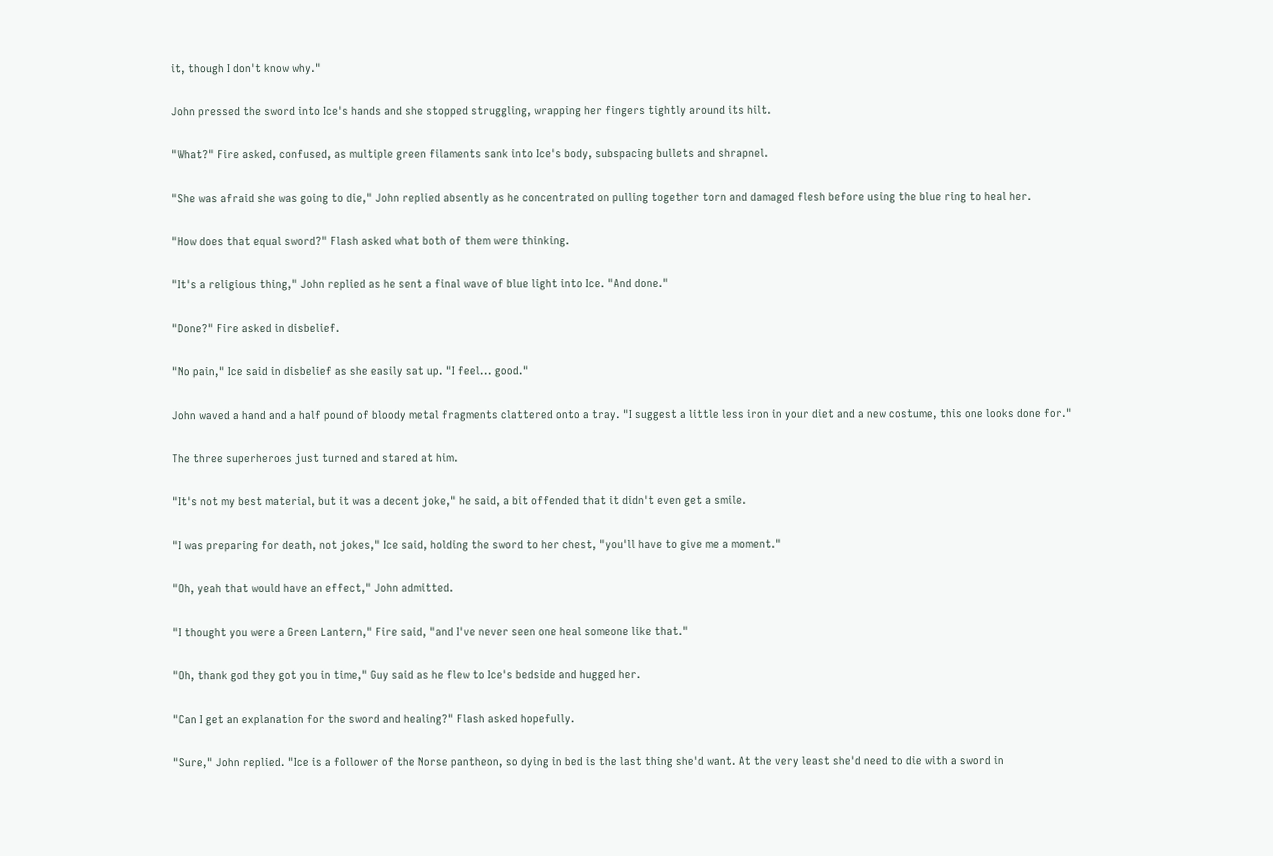it, though I don't know why."

John pressed the sword into Ice's hands and she stopped struggling, wrapping her fingers tightly around its hilt.

"What?" Fire asked, confused, as multiple green filaments sank into Ice's body, subspacing bullets and shrapnel.

"She was afraid she was going to die," John replied absently as he concentrated on pulling together torn and damaged flesh before using the blue ring to heal her.

"How does that equal sword?" Flash asked what both of them were thinking.

"It's a religious thing," John replied as he sent a final wave of blue light into Ice. "And done."

"Done?" Fire asked in disbelief.

"No pain," Ice said in disbelief as she easily sat up. "I feel... good."

John waved a hand and a half pound of bloody metal fragments clattered onto a tray. "I suggest a little less iron in your diet and a new costume, this one looks done for."

The three superheroes just turned and stared at him.

"It's not my best material, but it was a decent joke," he said, a bit offended that it didn't even get a smile.

"I was preparing for death, not jokes," Ice said, holding the sword to her chest, "you'll have to give me a moment."

"Oh, yeah that would have an effect," John admitted.

"I thought you were a Green Lantern," Fire said, "and I've never seen one heal someone like that."

"Oh, thank god they got you in time," Guy said as he flew to Ice's bedside and hugged her.

"Can I get an explanation for the sword and healing?" Flash asked hopefully.

"Sure," John replied. "Ice is a follower of the Norse pantheon, so dying in bed is the last thing she'd want. At the very least she'd need to die with a sword in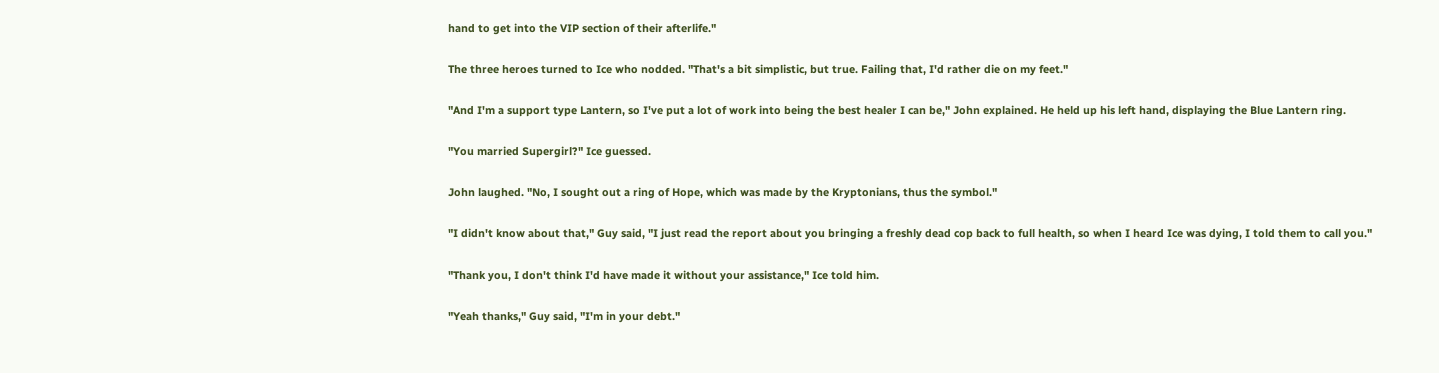hand to get into the VIP section of their afterlife."

The three heroes turned to Ice who nodded. "That's a bit simplistic, but true. Failing that, I'd rather die on my feet."

"And I'm a support type Lantern, so I've put a lot of work into being the best healer I can be," John explained. He held up his left hand, displaying the Blue Lantern ring.

"You married Supergirl?" Ice guessed.

John laughed. "No, I sought out a ring of Hope, which was made by the Kryptonians, thus the symbol."

"I didn't know about that," Guy said, "I just read the report about you bringing a freshly dead cop back to full health, so when I heard Ice was dying, I told them to call you."

"Thank you, I don't think I'd have made it without your assistance," Ice told him.

"Yeah thanks," Guy said, "I'm in your debt."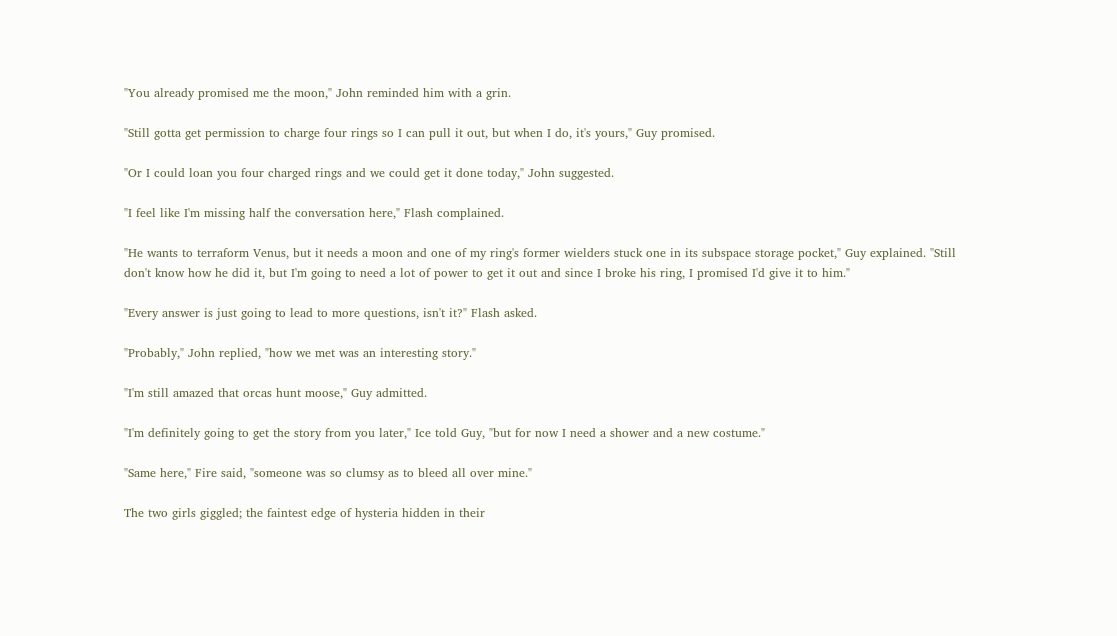"You already promised me the moon," John reminded him with a grin.

"Still gotta get permission to charge four rings so I can pull it out, but when I do, it's yours," Guy promised.

"Or I could loan you four charged rings and we could get it done today," John suggested.

"I feel like I'm missing half the conversation here," Flash complained.

"He wants to terraform Venus, but it needs a moon and one of my ring's former wielders stuck one in its subspace storage pocket," Guy explained. "Still don't know how he did it, but I'm going to need a lot of power to get it out and since I broke his ring, I promised I'd give it to him."

"Every answer is just going to lead to more questions, isn't it?" Flash asked.

"Probably," John replied, "how we met was an interesting story."

"I'm still amazed that orcas hunt moose," Guy admitted.

"I'm definitely going to get the story from you later," Ice told Guy, "but for now I need a shower and a new costume."

"Same here," Fire said, "someone was so clumsy as to bleed all over mine."

The two girls giggled; the faintest edge of hysteria hidden in their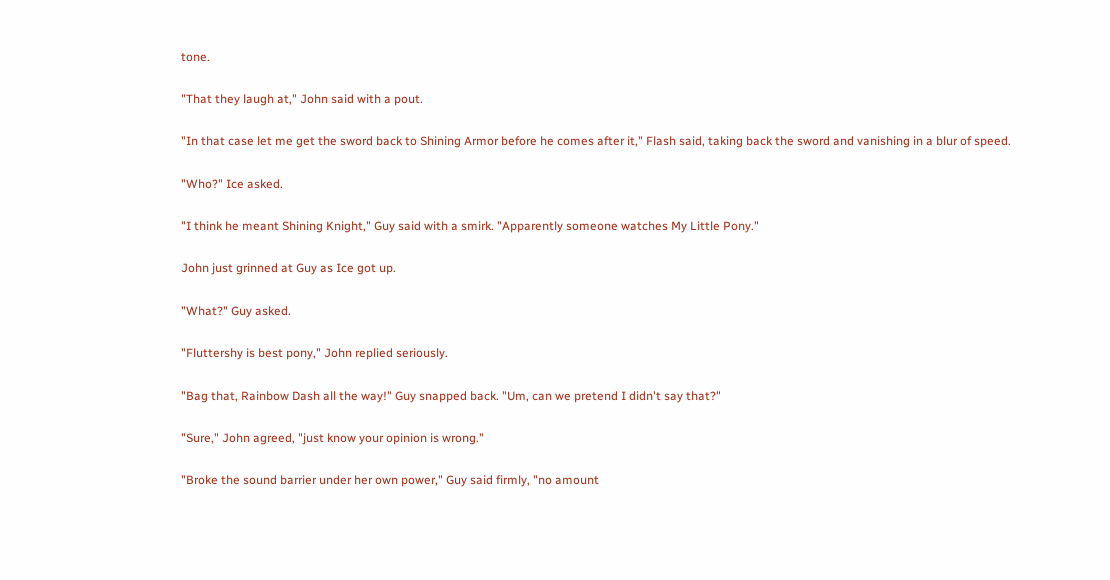tone.

"That they laugh at," John said with a pout.

"In that case let me get the sword back to Shining Armor before he comes after it," Flash said, taking back the sword and vanishing in a blur of speed.

"Who?" Ice asked.

"I think he meant Shining Knight," Guy said with a smirk. "Apparently someone watches My Little Pony."

John just grinned at Guy as Ice got up.

"What?" Guy asked.

"Fluttershy is best pony," John replied seriously.

"Bag that, Rainbow Dash all the way!" Guy snapped back. "Um, can we pretend I didn't say that?"

"Sure," John agreed, "just know your opinion is wrong."

"Broke the sound barrier under her own power," Guy said firmly, "no amount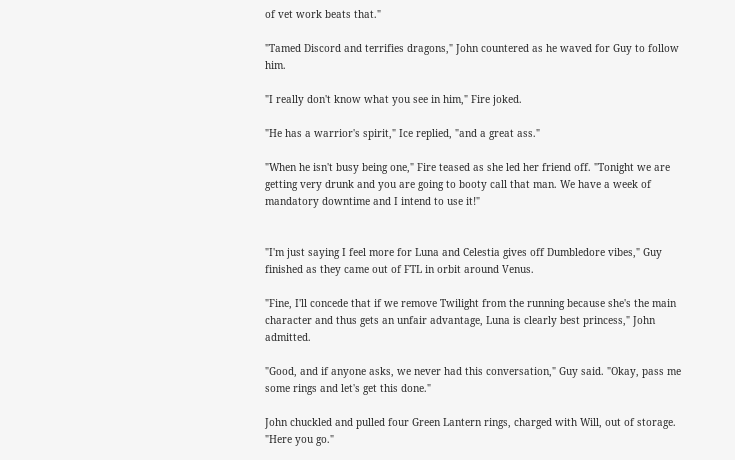of vet work beats that."

"Tamed Discord and terrifies dragons," John countered as he waved for Guy to follow him.

"I really don't know what you see in him," Fire joked.

"He has a warrior's spirit," Ice replied, "and a great ass."

"When he isn't busy being one," Fire teased as she led her friend off. "Tonight we are getting very drunk and you are going to booty call that man. We have a week of mandatory downtime and I intend to use it!"


"I'm just saying I feel more for Luna and Celestia gives off Dumbledore vibes," Guy finished as they came out of FTL in orbit around Venus.

"Fine, I'll concede that if we remove Twilight from the running because she's the main character and thus gets an unfair advantage, Luna is clearly best princess," John admitted.

"Good, and if anyone asks, we never had this conversation," Guy said. "Okay, pass me some rings and let's get this done."

John chuckled and pulled four Green Lantern rings, charged with Will, out of storage. "Here you go."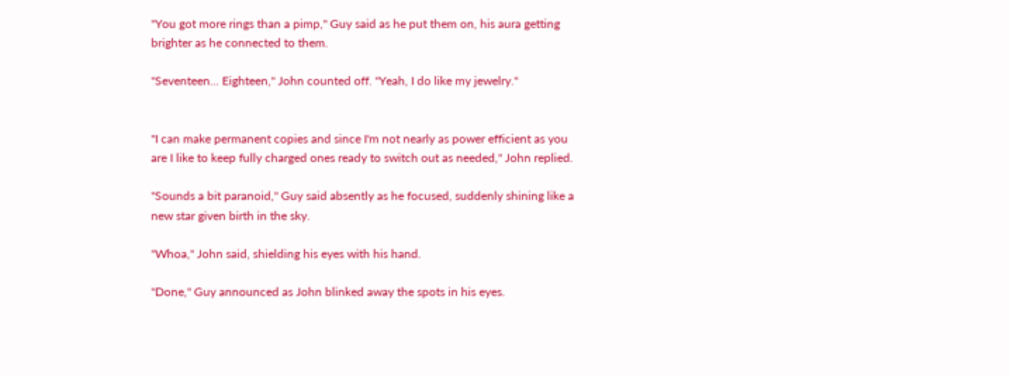"You got more rings than a pimp," Guy said as he put them on, his aura getting brighter as he connected to them.

"Seventeen... Eighteen," John counted off. "Yeah, I do like my jewelry."


"I can make permanent copies and since I'm not nearly as power efficient as you are I like to keep fully charged ones ready to switch out as needed," John replied.

"Sounds a bit paranoid," Guy said absently as he focused, suddenly shining like a new star given birth in the sky.

"Whoa," John said, shielding his eyes with his hand.

"Done," Guy announced as John blinked away the spots in his eyes.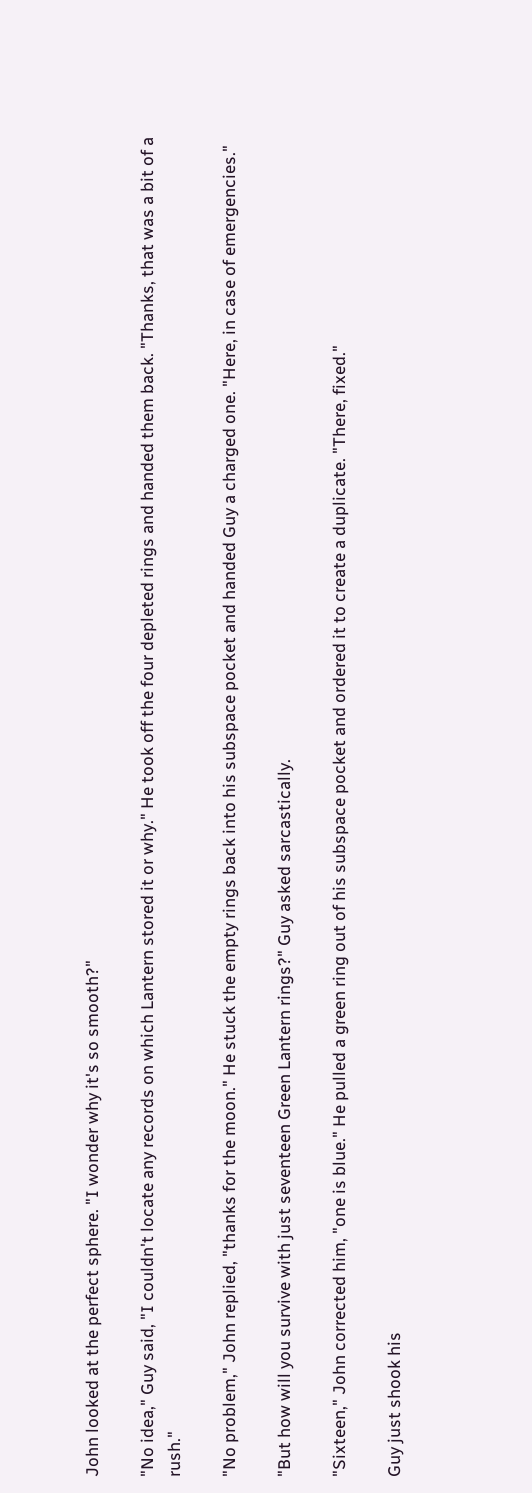John looked at the perfect sphere. "I wonder why it's so smooth?"

"No idea," Guy said, "I couldn't locate any records on which Lantern stored it or why." He took off the four depleted rings and handed them back. "Thanks, that was a bit of a rush."

"No problem," John replied, "thanks for the moon." He stuck the empty rings back into his subspace pocket and handed Guy a charged one. "Here, in case of emergencies."

"But how will you survive with just seventeen Green Lantern rings?" Guy asked sarcastically.

"Sixteen," John corrected him, "one is blue." He pulled a green ring out of his subspace pocket and ordered it to create a duplicate. "There, fixed."

Guy just shook his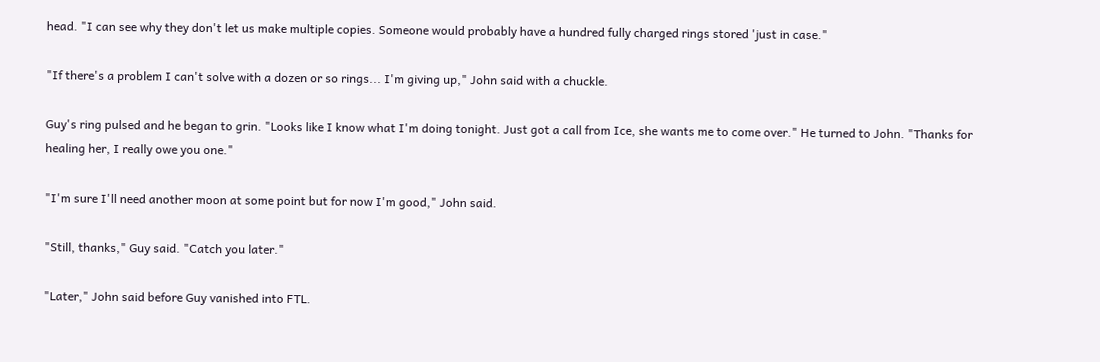head. "I can see why they don't let us make multiple copies. Someone would probably have a hundred fully charged rings stored 'just in case."

"If there's a problem I can't solve with a dozen or so rings... I'm giving up," John said with a chuckle.

Guy's ring pulsed and he began to grin. "Looks like I know what I'm doing tonight. Just got a call from Ice, she wants me to come over." He turned to John. "Thanks for healing her, I really owe you one."

"I'm sure I'll need another moon at some point but for now I'm good," John said.

"Still, thanks," Guy said. "Catch you later."

"Later," John said before Guy vanished into FTL.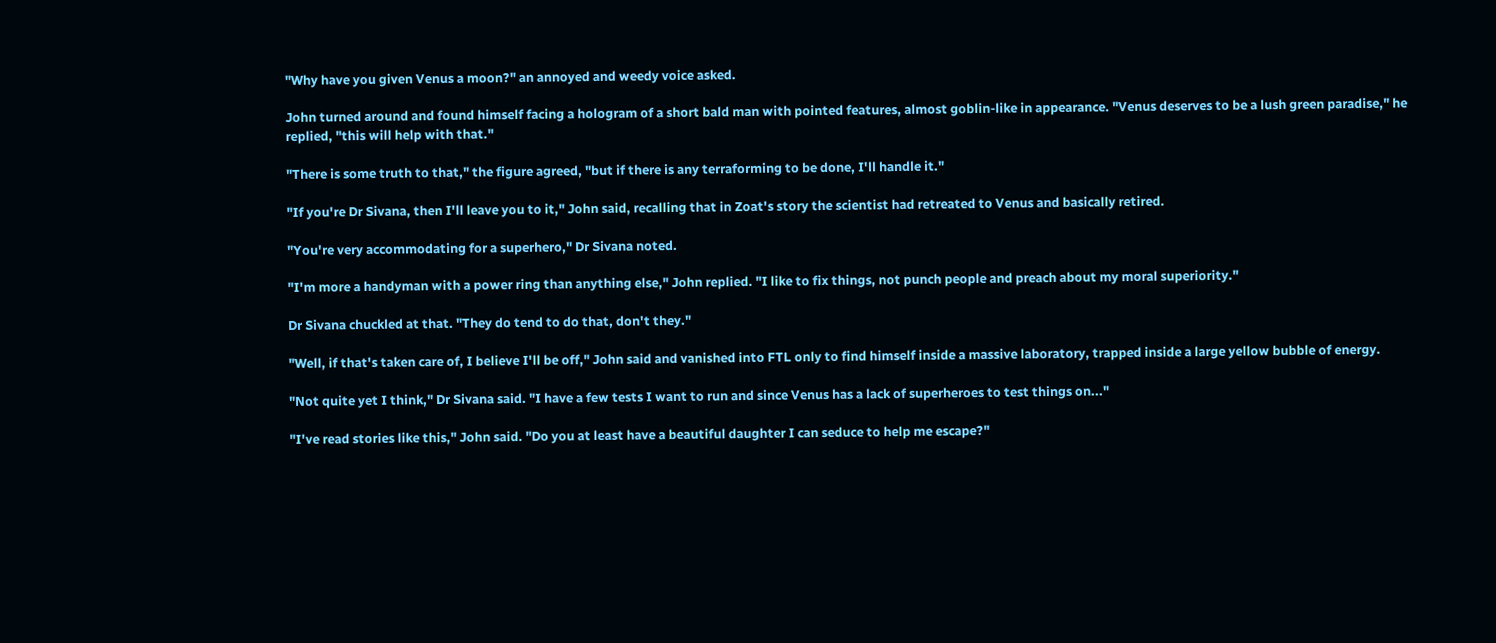"Why have you given Venus a moon?" an annoyed and weedy voice asked.

John turned around and found himself facing a hologram of a short bald man with pointed features, almost goblin-like in appearance. "Venus deserves to be a lush green paradise," he replied, "this will help with that."

"There is some truth to that," the figure agreed, "but if there is any terraforming to be done, I'll handle it."

"If you're Dr Sivana, then I'll leave you to it," John said, recalling that in Zoat's story the scientist had retreated to Venus and basically retired.

"You're very accommodating for a superhero," Dr Sivana noted.

"I'm more a handyman with a power ring than anything else," John replied. "I like to fix things, not punch people and preach about my moral superiority."

Dr Sivana chuckled at that. "They do tend to do that, don't they."

"Well, if that's taken care of, I believe I'll be off," John said and vanished into FTL only to find himself inside a massive laboratory, trapped inside a large yellow bubble of energy.

"Not quite yet I think," Dr Sivana said. "I have a few tests I want to run and since Venus has a lack of superheroes to test things on..."

"I've read stories like this," John said. "Do you at least have a beautiful daughter I can seduce to help me escape?"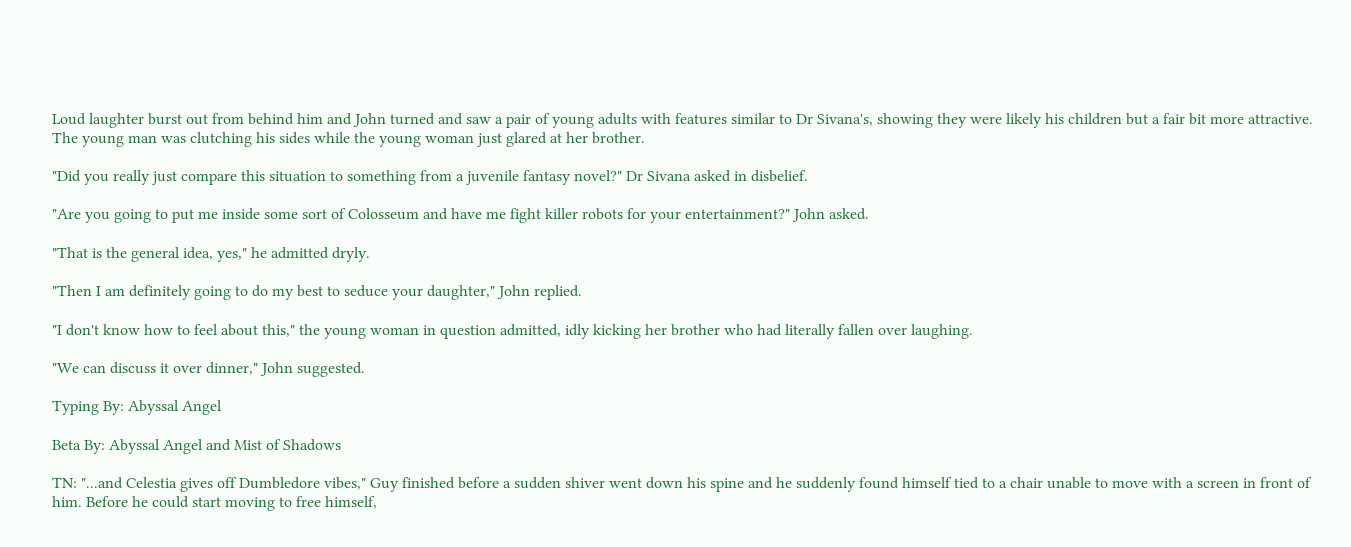Loud laughter burst out from behind him and John turned and saw a pair of young adults with features similar to Dr Sivana's, showing they were likely his children but a fair bit more attractive. The young man was clutching his sides while the young woman just glared at her brother.

"Did you really just compare this situation to something from a juvenile fantasy novel?" Dr Sivana asked in disbelief.

"Are you going to put me inside some sort of Colosseum and have me fight killer robots for your entertainment?" John asked.

"That is the general idea, yes," he admitted dryly.

"Then I am definitely going to do my best to seduce your daughter," John replied.

"I don't know how to feel about this," the young woman in question admitted, idly kicking her brother who had literally fallen over laughing.

"We can discuss it over dinner," John suggested.

Typing By: Abyssal Angel

Beta By: Abyssal Angel and Mist of Shadows

TN: "...and Celestia gives off Dumbledore vibes," Guy finished before a sudden shiver went down his spine and he suddenly found himself tied to a chair unable to move with a screen in front of him. Before he could start moving to free himself,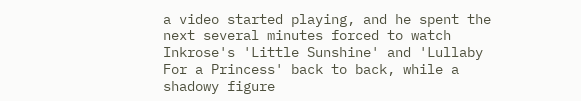a video started playing, and he spent the next several minutes forced to watch Inkrose's 'Little Sunshine' and 'Lullaby For a Princess' back to back, while a shadowy figure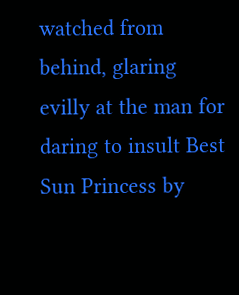watched from behind, glaring evilly at the man for daring to insult Best Sun Princess by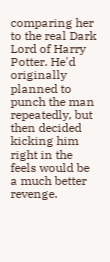comparing her to the real Dark Lord of Harry Potter. He'd originally planned to punch the man repeatedly, but then decided kicking him right in the feels would be a much better revenge.